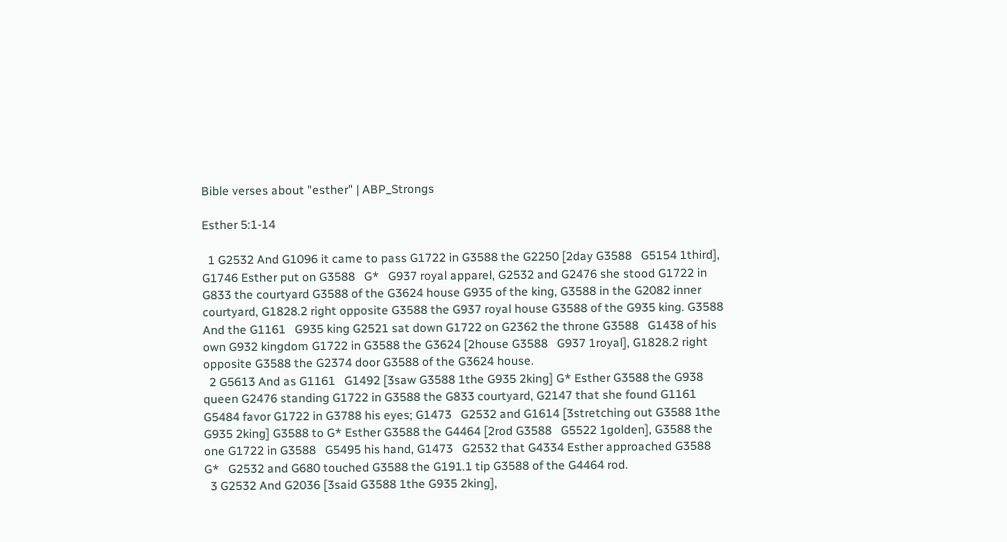Bible verses about "esther" | ABP_Strongs

Esther 5:1-14

  1 G2532 And G1096 it came to pass G1722 in G3588 the G2250 [2day G3588   G5154 1third], G1746 Esther put on G3588   G*   G937 royal apparel, G2532 and G2476 she stood G1722 in G833 the courtyard G3588 of the G3624 house G935 of the king, G3588 in the G2082 inner courtyard, G1828.2 right opposite G3588 the G937 royal house G3588 of the G935 king. G3588 And the G1161   G935 king G2521 sat down G1722 on G2362 the throne G3588   G1438 of his own G932 kingdom G1722 in G3588 the G3624 [2house G3588   G937 1royal], G1828.2 right opposite G3588 the G2374 door G3588 of the G3624 house.
  2 G5613 And as G1161   G1492 [3saw G3588 1the G935 2king] G* Esther G3588 the G938 queen G2476 standing G1722 in G3588 the G833 courtyard, G2147 that she found G1161   G5484 favor G1722 in G3788 his eyes; G1473   G2532 and G1614 [3stretching out G3588 1the G935 2king] G3588 to G* Esther G3588 the G4464 [2rod G3588   G5522 1golden], G3588 the one G1722 in G3588   G5495 his hand, G1473   G2532 that G4334 Esther approached G3588   G*   G2532 and G680 touched G3588 the G191.1 tip G3588 of the G4464 rod.
  3 G2532 And G2036 [3said G3588 1the G935 2king],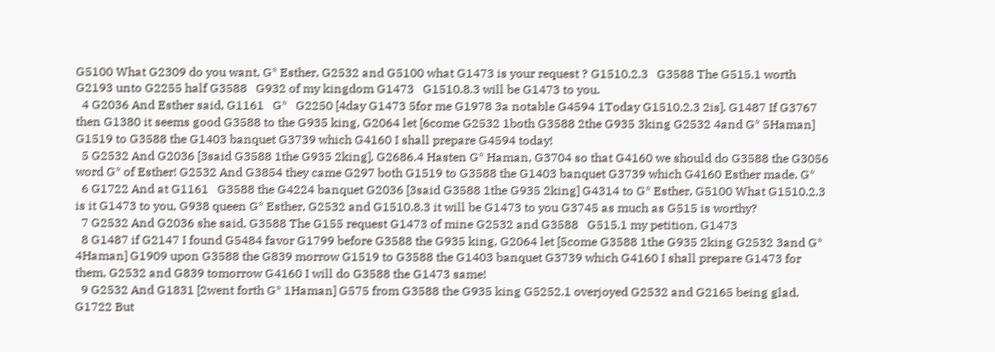G5100 What G2309 do you want, G* Esther, G2532 and G5100 what G1473 is your request ? G1510.2.3   G3588 The G515.1 worth G2193 unto G2255 half G3588   G932 of my kingdom G1473   G1510.8.3 will be G1473 to you.
  4 G2036 And Esther said, G1161   G*   G2250 [4day G1473 5for me G1978 3a notable G4594 1Today G1510.2.3 2is]. G1487 If G3767 then G1380 it seems good G3588 to the G935 king, G2064 let [6come G2532 1both G3588 2the G935 3king G2532 4and G* 5Haman] G1519 to G3588 the G1403 banquet G3739 which G4160 I shall prepare G4594 today!
  5 G2532 And G2036 [3said G3588 1the G935 2king], G2686.4 Hasten G* Haman, G3704 so that G4160 we should do G3588 the G3056 word G* of Esther! G2532 And G3854 they came G297 both G1519 to G3588 the G1403 banquet G3739 which G4160 Esther made. G*
  6 G1722 And at G1161   G3588 the G4224 banquet G2036 [3said G3588 1the G935 2king] G4314 to G* Esther, G5100 What G1510.2.3 is it G1473 to you, G938 queen G* Esther, G2532 and G1510.8.3 it will be G1473 to you G3745 as much as G515 is worthy?
  7 G2532 And G2036 she said, G3588 The G155 request G1473 of mine G2532 and G3588   G515.1 my petition, G1473
  8 G1487 if G2147 I found G5484 favor G1799 before G3588 the G935 king, G2064 let [5come G3588 1the G935 2king G2532 3and G* 4Haman] G1909 upon G3588 the G839 morrow G1519 to G3588 the G1403 banquet G3739 which G4160 I shall prepare G1473 for them, G2532 and G839 tomorrow G4160 I will do G3588 the G1473 same!
  9 G2532 And G1831 [2went forth G* 1Haman] G575 from G3588 the G935 king G5252.1 overjoyed G2532 and G2165 being glad. G1722 But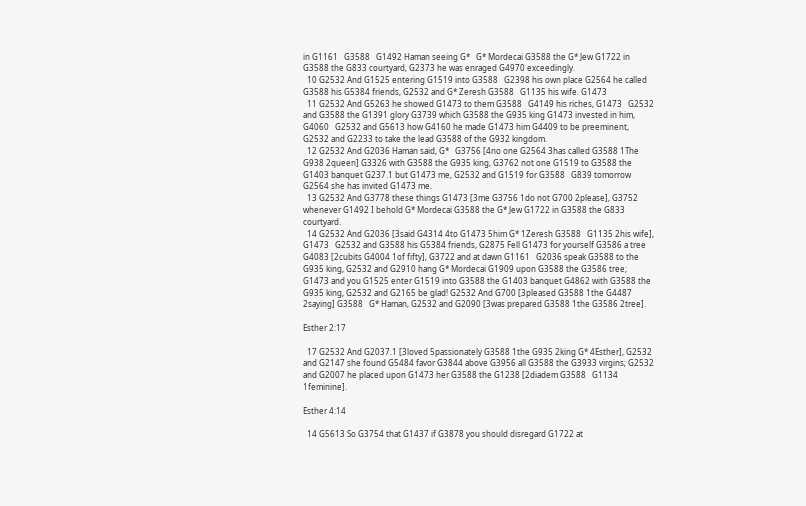in G1161   G3588   G1492 Haman seeing G*   G* Mordecai G3588 the G* Jew G1722 in G3588 the G833 courtyard, G2373 he was enraged G4970 exceedingly.
  10 G2532 And G1525 entering G1519 into G3588   G2398 his own place G2564 he called G3588 his G5384 friends, G2532 and G* Zeresh G3588   G1135 his wife. G1473
  11 G2532 And G5263 he showed G1473 to them G3588   G4149 his riches, G1473   G2532 and G3588 the G1391 glory G3739 which G3588 the G935 king G1473 invested in him, G4060   G2532 and G5613 how G4160 he made G1473 him G4409 to be preeminent, G2532 and G2233 to take the lead G3588 of the G932 kingdom.
  12 G2532 And G2036 Haman said, G*   G3756 [4no one G2564 3has called G3588 1The G938 2queen] G3326 with G3588 the G935 king, G3762 not one G1519 to G3588 the G1403 banquet G237.1 but G1473 me, G2532 and G1519 for G3588   G839 tomorrow G2564 she has invited G1473 me.
  13 G2532 And G3778 these things G1473 [3me G3756 1do not G700 2please], G3752 whenever G1492 I behold G* Mordecai G3588 the G* Jew G1722 in G3588 the G833 courtyard.
  14 G2532 And G2036 [3said G4314 4to G1473 5him G* 1Zeresh G3588   G1135 2his wife], G1473   G2532 and G3588 his G5384 friends, G2875 Fell G1473 for yourself G3586 a tree G4083 [2cubits G4004 1of fifty], G3722 and at dawn G1161   G2036 speak G3588 to the G935 king, G2532 and G2910 hang G* Mordecai G1909 upon G3588 the G3586 tree; G1473 and you G1525 enter G1519 into G3588 the G1403 banquet G4862 with G3588 the G935 king, G2532 and G2165 be glad! G2532 And G700 [3pleased G3588 1the G4487 2saying] G3588   G* Haman, G2532 and G2090 [3was prepared G3588 1the G3586 2tree].

Esther 2:17

  17 G2532 And G2037.1 [3loved 5passionately G3588 1the G935 2king G* 4Esther], G2532 and G2147 she found G5484 favor G3844 above G3956 all G3588 the G3933 virgins; G2532 and G2007 he placed upon G1473 her G3588 the G1238 [2diadem G3588   G1134 1feminine].

Esther 4:14

  14 G5613 So G3754 that G1437 if G3878 you should disregard G1722 at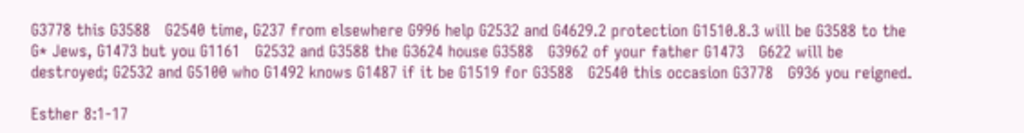G3778 this G3588   G2540 time, G237 from elsewhere G996 help G2532 and G4629.2 protection G1510.8.3 will be G3588 to the G* Jews, G1473 but you G1161   G2532 and G3588 the G3624 house G3588   G3962 of your father G1473   G622 will be destroyed; G2532 and G5100 who G1492 knows G1487 if it be G1519 for G3588   G2540 this occasion G3778   G936 you reigned.

Esther 8:1-17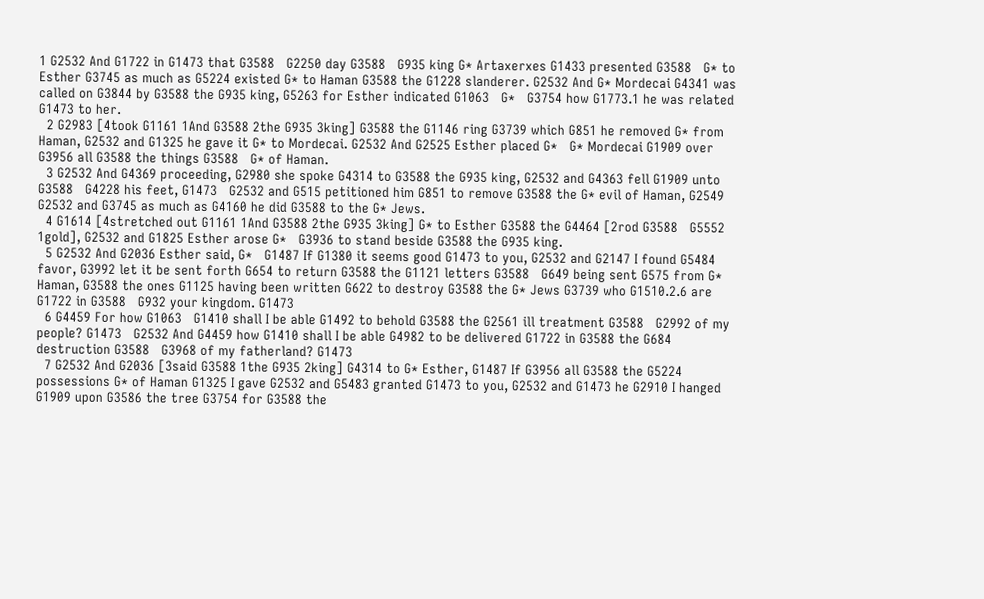1 G2532 And G1722 in G1473 that G3588   G2250 day G3588   G935 king G* Artaxerxes G1433 presented G3588   G* to Esther G3745 as much as G5224 existed G* to Haman G3588 the G1228 slanderer. G2532 And G* Mordecai G4341 was called on G3844 by G3588 the G935 king, G5263 for Esther indicated G1063   G*   G3754 how G1773.1 he was related G1473 to her.
  2 G2983 [4took G1161 1And G3588 2the G935 3king] G3588 the G1146 ring G3739 which G851 he removed G* from Haman, G2532 and G1325 he gave it G* to Mordecai. G2532 And G2525 Esther placed G*   G* Mordecai G1909 over G3956 all G3588 the things G3588   G* of Haman.
  3 G2532 And G4369 proceeding, G2980 she spoke G4314 to G3588 the G935 king, G2532 and G4363 fell G1909 unto G3588   G4228 his feet, G1473   G2532 and G515 petitioned him G851 to remove G3588 the G* evil of Haman, G2549   G2532 and G3745 as much as G4160 he did G3588 to the G* Jews.
  4 G1614 [4stretched out G1161 1And G3588 2the G935 3king] G* to Esther G3588 the G4464 [2rod G3588   G5552 1gold], G2532 and G1825 Esther arose G*   G3936 to stand beside G3588 the G935 king.
  5 G2532 And G2036 Esther said, G*   G1487 If G1380 it seems good G1473 to you, G2532 and G2147 I found G5484 favor, G3992 let it be sent forth G654 to return G3588 the G1121 letters G3588   G649 being sent G575 from G* Haman, G3588 the ones G1125 having been written G622 to destroy G3588 the G* Jews G3739 who G1510.2.6 are G1722 in G3588   G932 your kingdom. G1473
  6 G4459 For how G1063   G1410 shall I be able G1492 to behold G3588 the G2561 ill treatment G3588   G2992 of my people? G1473   G2532 And G4459 how G1410 shall I be able G4982 to be delivered G1722 in G3588 the G684 destruction G3588   G3968 of my fatherland? G1473
  7 G2532 And G2036 [3said G3588 1the G935 2king] G4314 to G* Esther, G1487 If G3956 all G3588 the G5224 possessions G* of Haman G1325 I gave G2532 and G5483 granted G1473 to you, G2532 and G1473 he G2910 I hanged G1909 upon G3586 the tree G3754 for G3588 the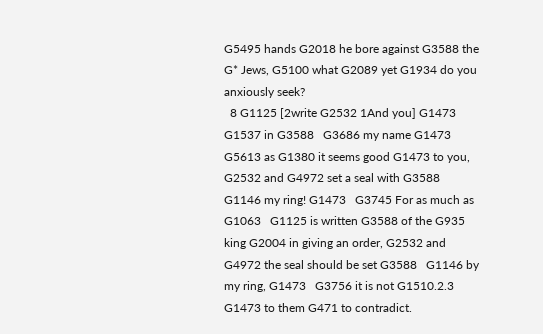G5495 hands G2018 he bore against G3588 the G* Jews, G5100 what G2089 yet G1934 do you anxiously seek?
  8 G1125 [2write G2532 1And you] G1473   G1537 in G3588   G3686 my name G1473   G5613 as G1380 it seems good G1473 to you, G2532 and G4972 set a seal with G3588   G1146 my ring! G1473   G3745 For as much as G1063   G1125 is written G3588 of the G935 king G2004 in giving an order, G2532 and G4972 the seal should be set G3588   G1146 by my ring, G1473   G3756 it is not G1510.2.3   G1473 to them G471 to contradict.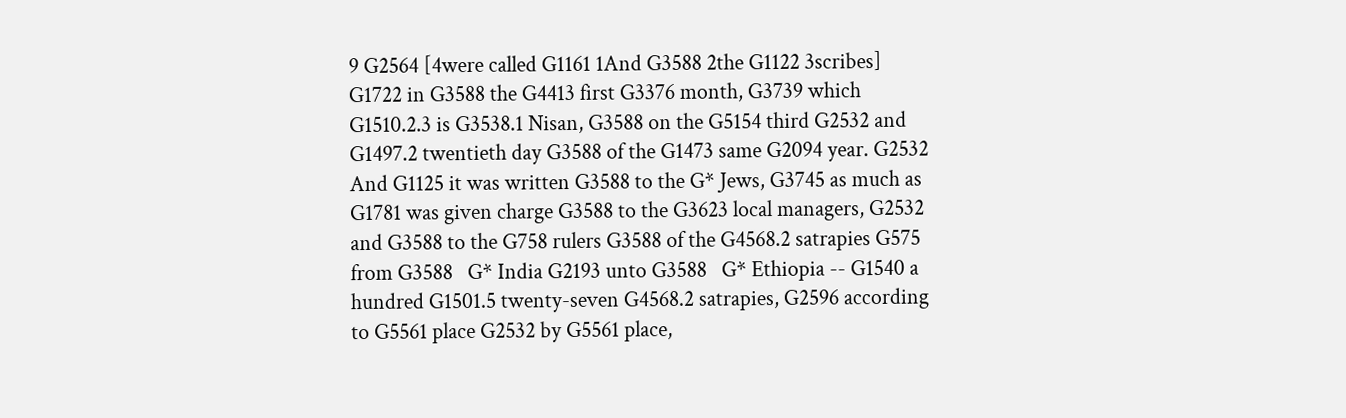9 G2564 [4were called G1161 1And G3588 2the G1122 3scribes] G1722 in G3588 the G4413 first G3376 month, G3739 which G1510.2.3 is G3538.1 Nisan, G3588 on the G5154 third G2532 and G1497.2 twentieth day G3588 of the G1473 same G2094 year. G2532 And G1125 it was written G3588 to the G* Jews, G3745 as much as G1781 was given charge G3588 to the G3623 local managers, G2532 and G3588 to the G758 rulers G3588 of the G4568.2 satrapies G575 from G3588   G* India G2193 unto G3588   G* Ethiopia -- G1540 a hundred G1501.5 twenty-seven G4568.2 satrapies, G2596 according to G5561 place G2532 by G5561 place,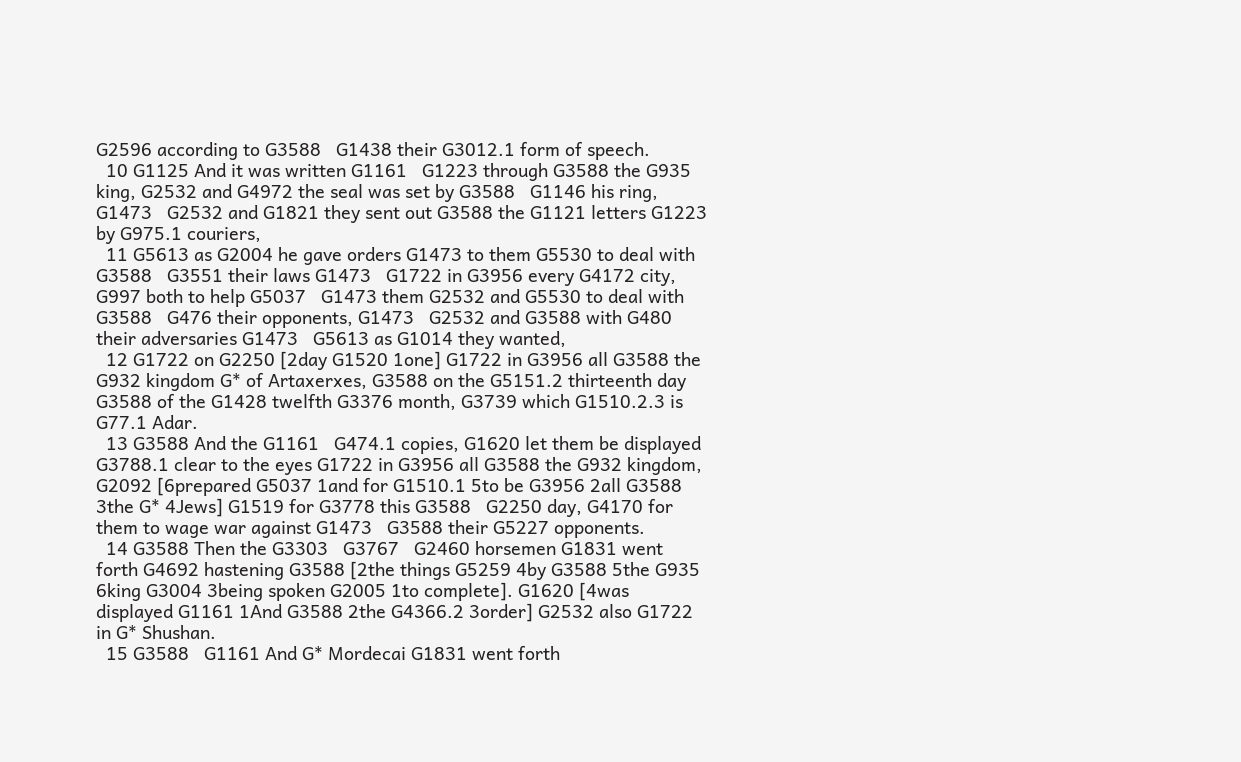G2596 according to G3588   G1438 their G3012.1 form of speech.
  10 G1125 And it was written G1161   G1223 through G3588 the G935 king, G2532 and G4972 the seal was set by G3588   G1146 his ring, G1473   G2532 and G1821 they sent out G3588 the G1121 letters G1223 by G975.1 couriers,
  11 G5613 as G2004 he gave orders G1473 to them G5530 to deal with G3588   G3551 their laws G1473   G1722 in G3956 every G4172 city, G997 both to help G5037   G1473 them G2532 and G5530 to deal with G3588   G476 their opponents, G1473   G2532 and G3588 with G480 their adversaries G1473   G5613 as G1014 they wanted,
  12 G1722 on G2250 [2day G1520 1one] G1722 in G3956 all G3588 the G932 kingdom G* of Artaxerxes, G3588 on the G5151.2 thirteenth day G3588 of the G1428 twelfth G3376 month, G3739 which G1510.2.3 is G77.1 Adar.
  13 G3588 And the G1161   G474.1 copies, G1620 let them be displayed G3788.1 clear to the eyes G1722 in G3956 all G3588 the G932 kingdom, G2092 [6prepared G5037 1and for G1510.1 5to be G3956 2all G3588 3the G* 4Jews] G1519 for G3778 this G3588   G2250 day, G4170 for them to wage war against G1473   G3588 their G5227 opponents.
  14 G3588 Then the G3303   G3767   G2460 horsemen G1831 went forth G4692 hastening G3588 [2the things G5259 4by G3588 5the G935 6king G3004 3being spoken G2005 1to complete]. G1620 [4was displayed G1161 1And G3588 2the G4366.2 3order] G2532 also G1722 in G* Shushan.
  15 G3588   G1161 And G* Mordecai G1831 went forth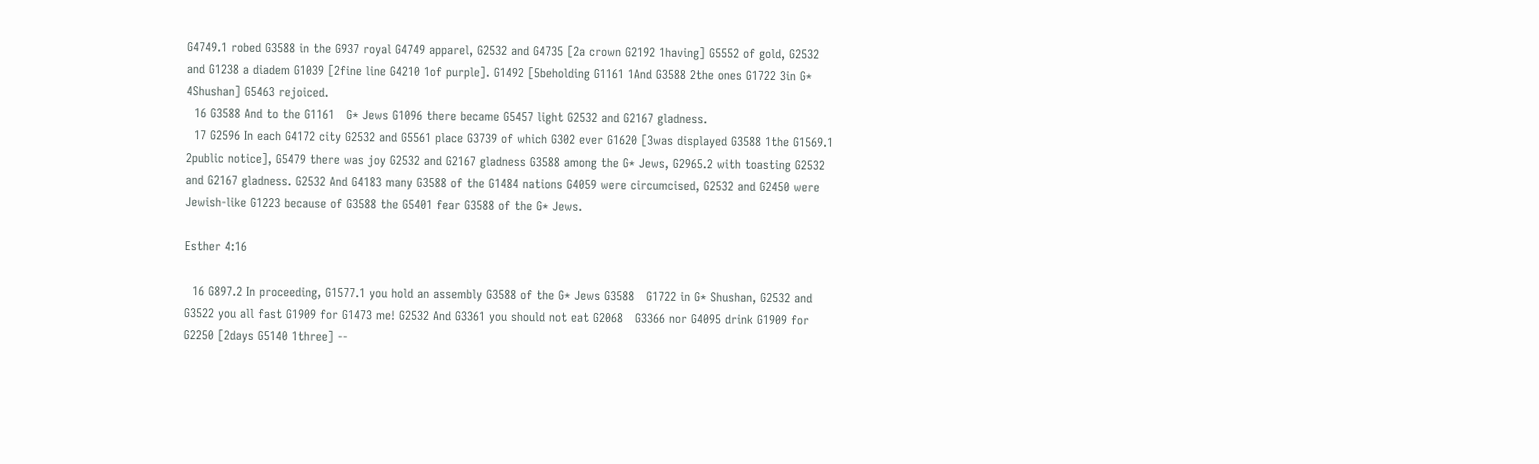G4749.1 robed G3588 in the G937 royal G4749 apparel, G2532 and G4735 [2a crown G2192 1having] G5552 of gold, G2532 and G1238 a diadem G1039 [2fine line G4210 1of purple]. G1492 [5beholding G1161 1And G3588 2the ones G1722 3in G* 4Shushan] G5463 rejoiced.
  16 G3588 And to the G1161   G* Jews G1096 there became G5457 light G2532 and G2167 gladness.
  17 G2596 In each G4172 city G2532 and G5561 place G3739 of which G302 ever G1620 [3was displayed G3588 1the G1569.1 2public notice], G5479 there was joy G2532 and G2167 gladness G3588 among the G* Jews, G2965.2 with toasting G2532 and G2167 gladness. G2532 And G4183 many G3588 of the G1484 nations G4059 were circumcised, G2532 and G2450 were Jewish-like G1223 because of G3588 the G5401 fear G3588 of the G* Jews.

Esther 4:16

  16 G897.2 In proceeding, G1577.1 you hold an assembly G3588 of the G* Jews G3588   G1722 in G* Shushan, G2532 and G3522 you all fast G1909 for G1473 me! G2532 And G3361 you should not eat G2068   G3366 nor G4095 drink G1909 for G2250 [2days G5140 1three] --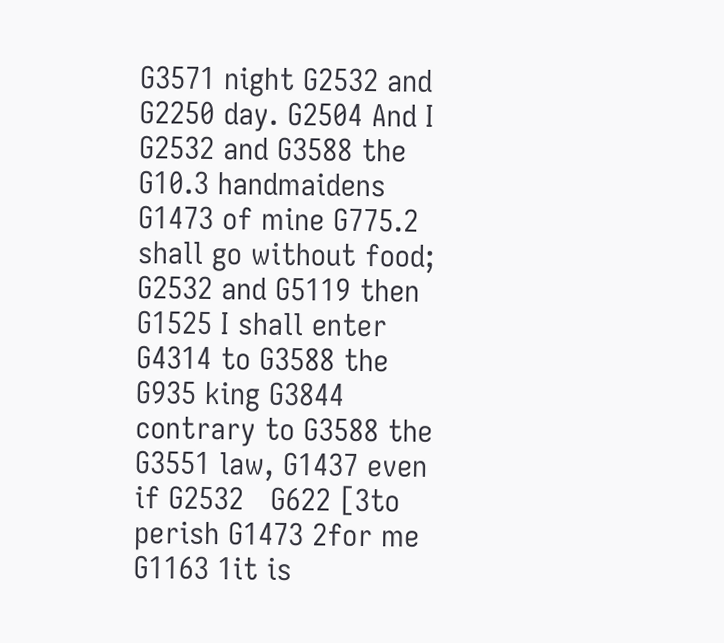G3571 night G2532 and G2250 day. G2504 And I G2532 and G3588 the G10.3 handmaidens G1473 of mine G775.2 shall go without food; G2532 and G5119 then G1525 I shall enter G4314 to G3588 the G935 king G3844 contrary to G3588 the G3551 law, G1437 even if G2532   G622 [3to perish G1473 2for me G1163 1it is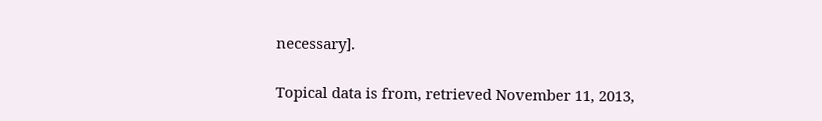necessary].

Topical data is from, retrieved November 11, 2013,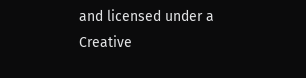and licensed under a Creative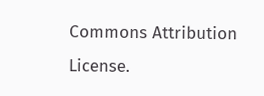Commons Attribution License.